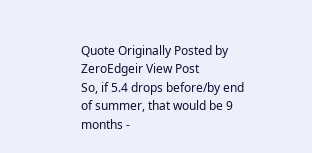Quote Originally Posted by ZeroEdgeir View Post
So, if 5.4 drops before/by end of summer, that would be 9 months -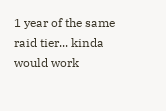1 year of the same raid tier... kinda would work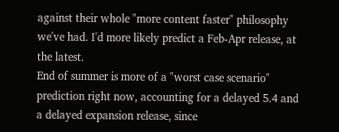against their whole "more content faster" philosophy we've had. I'd more likely predict a Feb-Apr release, at the latest.
End of summer is more of a "worst case scenario" prediction right now, accounting for a delayed 5.4 and a delayed expansion release, since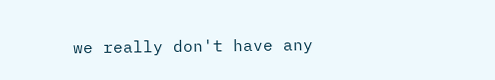we really don't have any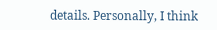details. Personally, I think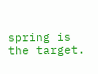spring is the target.